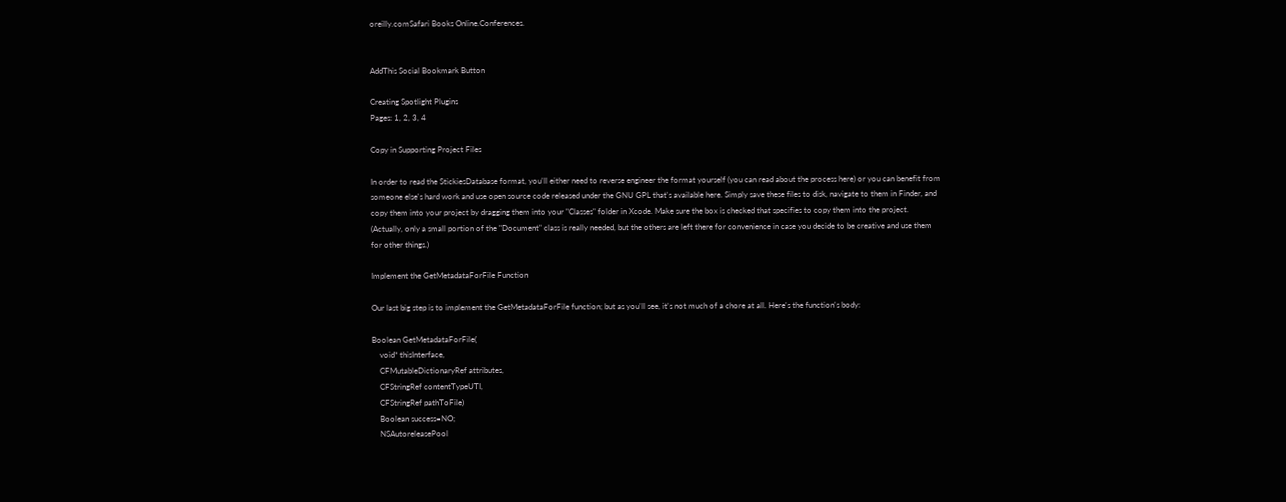oreilly.comSafari Books Online.Conferences.


AddThis Social Bookmark Button

Creating Spotlight Plugins
Pages: 1, 2, 3, 4

Copy in Supporting Project Files

In order to read the StickiesDatabase format, you'll either need to reverse engineer the format yourself (you can read about the process here) or you can benefit from someone else's hard work and use open source code released under the GNU GPL that's available here. Simply save these files to disk, navigate to them in Finder, and copy them into your project by dragging them into your "Classes" folder in Xcode. Make sure the box is checked that specifies to copy them into the project. (Actually, only a small portion of the "Document" class is really needed, but the others are left there for convenience in case you decide to be creative and use them for other things.)

Implement the GetMetadataForFile Function

Our last big step is to implement the GetMetadataForFile function; but as you'll see, it's not much of a chore at all. Here's the function's body:

Boolean GetMetadataForFile(
    void* thisInterface,
    CFMutableDictionaryRef attributes,
    CFStringRef contentTypeUTI,
    CFStringRef pathToFile)
    Boolean success=NO;
    NSAutoreleasePool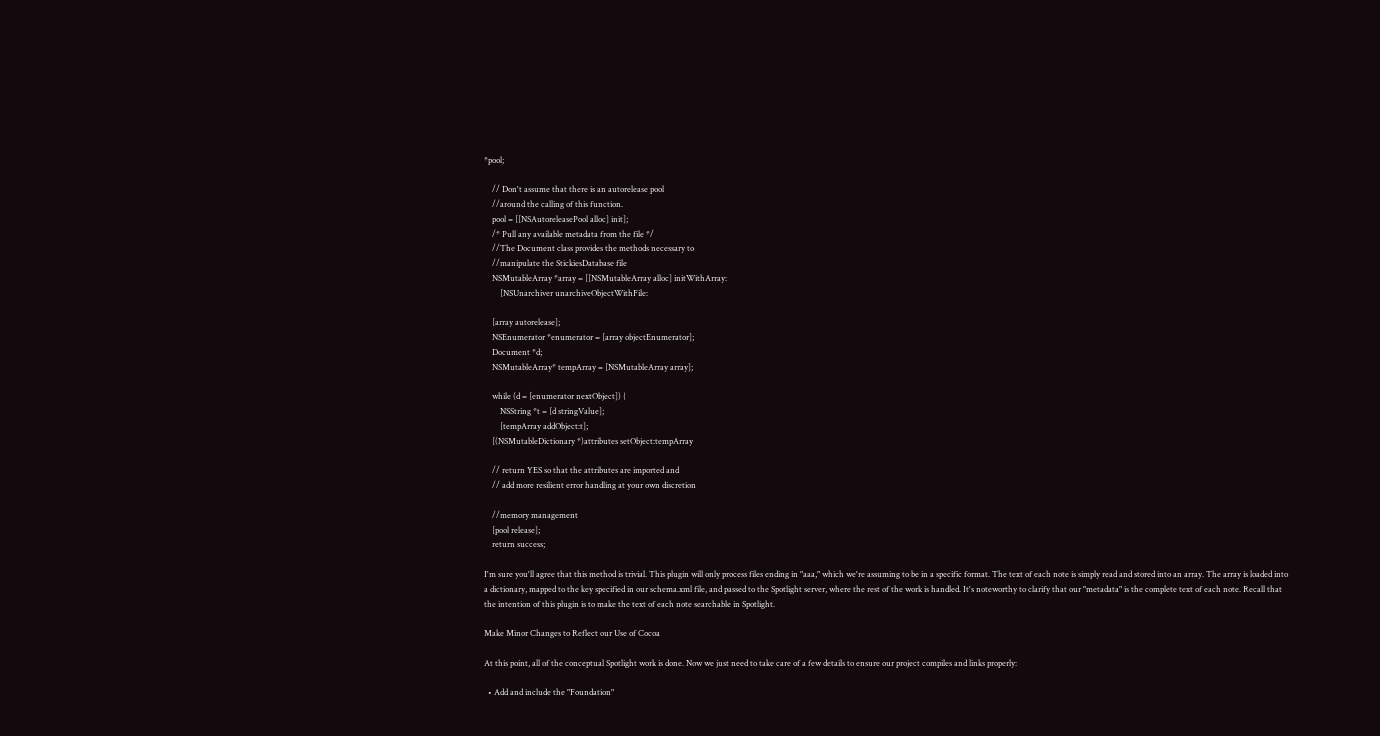*pool;

    // Don't assume that there is an autorelease pool
    //around the calling of this function.
    pool = [[NSAutoreleasePool alloc] init];
    /* Pull any available metadata from the file */
    //The Document class provides the methods necessary to
    //manipulate the StickiesDatabase file
    NSMutableArray *array = [[NSMutableArray alloc] initWithArray:
        [NSUnarchiver unarchiveObjectWithFile:

    [array autorelease];
    NSEnumerator *enumerator = [array objectEnumerator];
    Document *d;
    NSMutableArray* tempArray = [NSMutableArray array];

    while (d = [enumerator nextObject]) {
        NSString *t = [d stringValue];
        [tempArray addObject:t];
    [(NSMutableDictionary *)attributes setObject:tempArray

    // return YES so that the attributes are imported and
    // add more resilient error handling at your own discretion

    //memory management
    [pool release];
    return success;

I'm sure you'll agree that this method is trivial. This plugin will only process files ending in "aaa," which we're assuming to be in a specific format. The text of each note is simply read and stored into an array. The array is loaded into a dictionary, mapped to the key specified in our schema.xml file, and passed to the Spotlight server, where the rest of the work is handled. It's noteworthy to clarify that our "metadata" is the complete text of each note. Recall that the intention of this plugin is to make the text of each note searchable in Spotlight.

Make Minor Changes to Reflect our Use of Cocoa

At this point, all of the conceptual Spotlight work is done. Now we just need to take care of a few details to ensure our project compiles and links properly:

  • Add and include the "Foundation"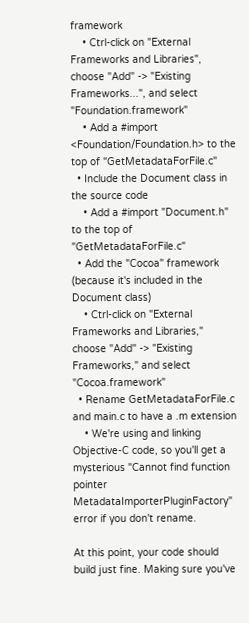framework
    • Ctrl-click on "External Frameworks and Libraries", choose "Add" -> "Existing Frameworks...", and select "Foundation.framework"
    • Add a #import <Foundation/Foundation.h> to the top of "GetMetadataForFile.c"
  • Include the Document class in the source code
    • Add a #import "Document.h" to the top of "GetMetadataForFile.c"
  • Add the "Cocoa" framework (because it's included in the Document class)
    • Ctrl-click on "External Frameworks and Libraries," choose "Add" -> "Existing Frameworks," and select "Cocoa.framework"
  • Rename GetMetadataForFile.c and main.c to have a .m extension
    • We're using and linking Objective-C code, so you'll get a mysterious "Cannot find function pointer MetadataImporterPluginFactory" error if you don't rename.

At this point, your code should build just fine. Making sure you've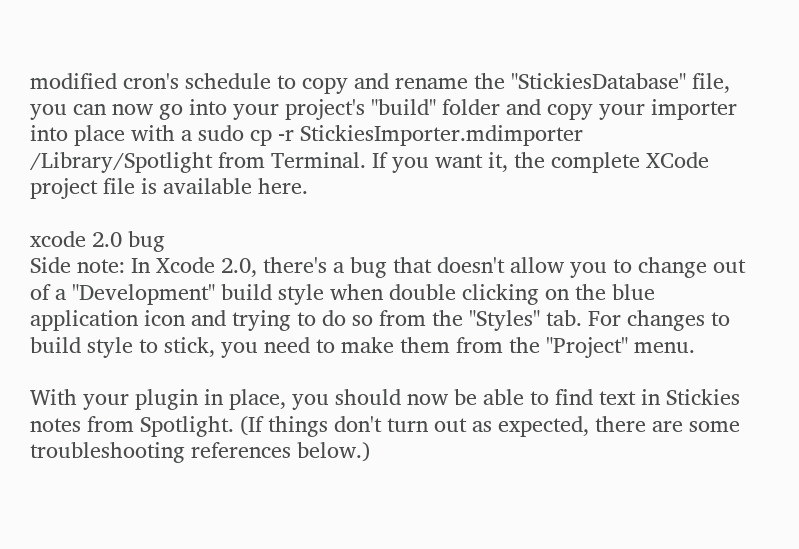modified cron's schedule to copy and rename the "StickiesDatabase" file, you can now go into your project's "build" folder and copy your importer into place with a sudo cp -r StickiesImporter.mdimporter /Library/Spotlight from Terminal. If you want it, the complete XCode project file is available here.

xcode 2.0 bug
Side note: In Xcode 2.0, there's a bug that doesn't allow you to change out of a "Development" build style when double clicking on the blue application icon and trying to do so from the "Styles" tab. For changes to build style to stick, you need to make them from the "Project" menu.

With your plugin in place, you should now be able to find text in Stickies notes from Spotlight. (If things don't turn out as expected, there are some troubleshooting references below.)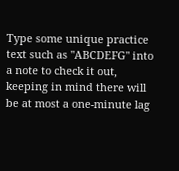Type some unique practice text such as "ABCDEFG" into a note to check it out, keeping in mind there will be at most a one-minute lag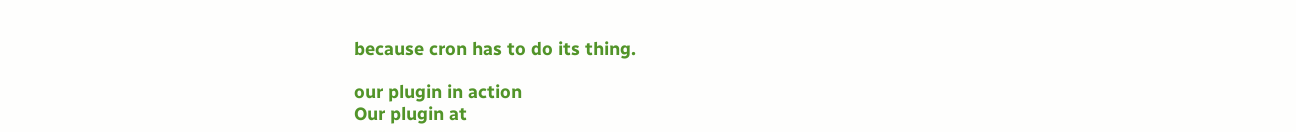because cron has to do its thing.

our plugin in action
Our plugin at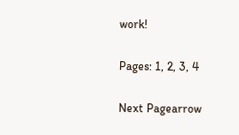work!

Pages: 1, 2, 3, 4

Next Pagearrow